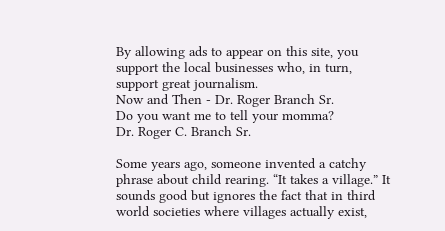By allowing ads to appear on this site, you support the local businesses who, in turn, support great journalism.
Now and Then - Dr. Roger Branch Sr.
Do you want me to tell your momma?
Dr. Roger C. Branch Sr.

Some years ago, someone invented a catchy phrase about child rearing. “It takes a village.” It sounds good but ignores the fact that in third world societies where villages actually exist,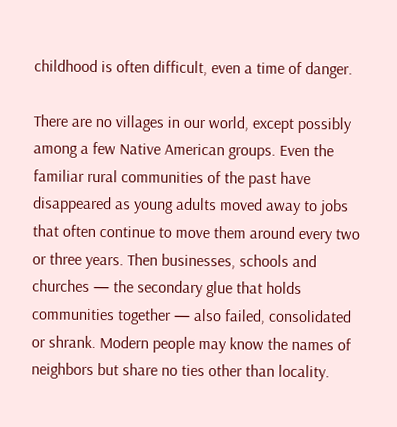childhood is often difficult, even a time of danger.

There are no villages in our world, except possibly among a few Native American groups. Even the familiar rural communities of the past have disappeared as young adults moved away to jobs that often continue to move them around every two or three years. Then businesses, schools and churches — the secondary glue that holds communities together — also failed, consolidated or shrank. Modern people may know the names of neighbors but share no ties other than locality.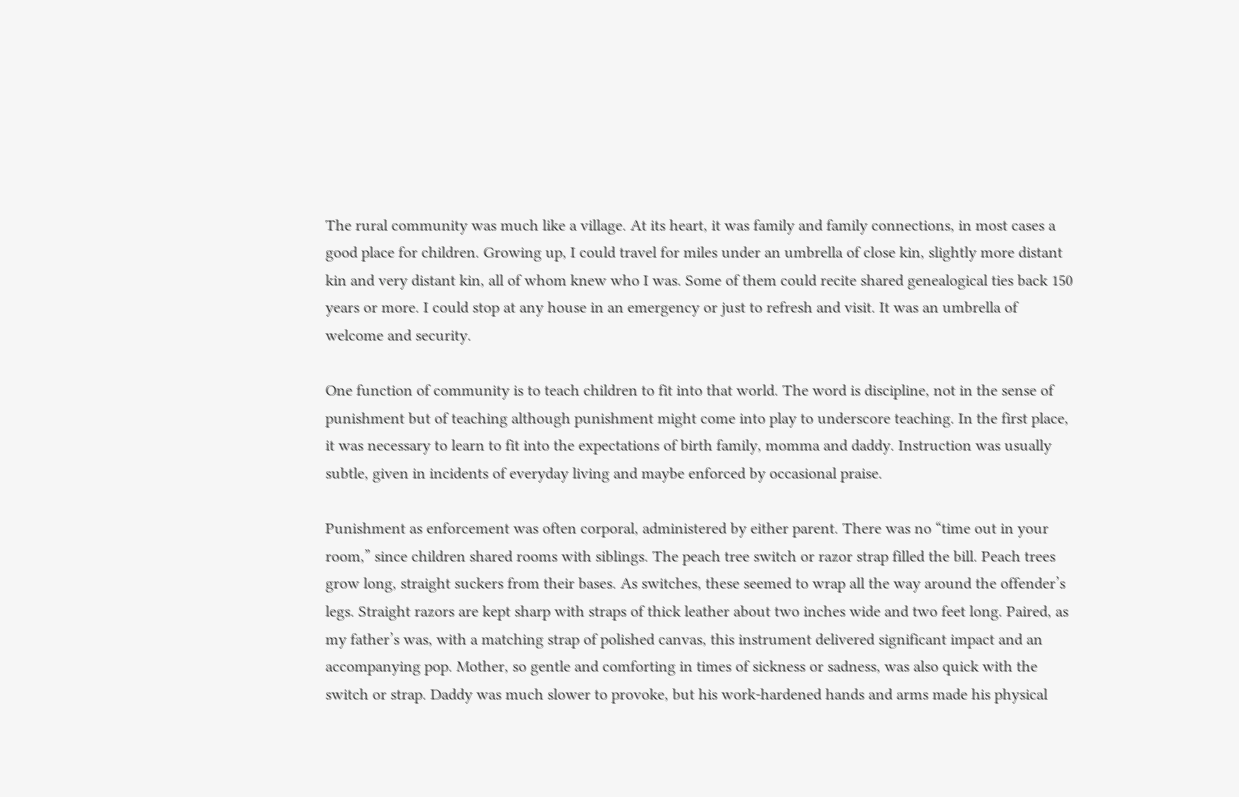The rural community was much like a village. At its heart, it was family and family connections, in most cases a good place for children. Growing up, I could travel for miles under an umbrella of close kin, slightly more distant kin and very distant kin, all of whom knew who I was. Some of them could recite shared genealogical ties back 150 years or more. I could stop at any house in an emergency or just to refresh and visit. It was an umbrella of welcome and security.

One function of community is to teach children to fit into that world. The word is discipline, not in the sense of punishment but of teaching although punishment might come into play to underscore teaching. In the first place, it was necessary to learn to fit into the expectations of birth family, momma and daddy. Instruction was usually subtle, given in incidents of everyday living and maybe enforced by occasional praise.

Punishment as enforcement was often corporal, administered by either parent. There was no “time out in your room,” since children shared rooms with siblings. The peach tree switch or razor strap filled the bill. Peach trees grow long, straight suckers from their bases. As switches, these seemed to wrap all the way around the offender’s legs. Straight razors are kept sharp with straps of thick leather about two inches wide and two feet long. Paired, as my father’s was, with a matching strap of polished canvas, this instrument delivered significant impact and an accompanying pop. Mother, so gentle and comforting in times of sickness or sadness, was also quick with the switch or strap. Daddy was much slower to provoke, but his work-hardened hands and arms made his physical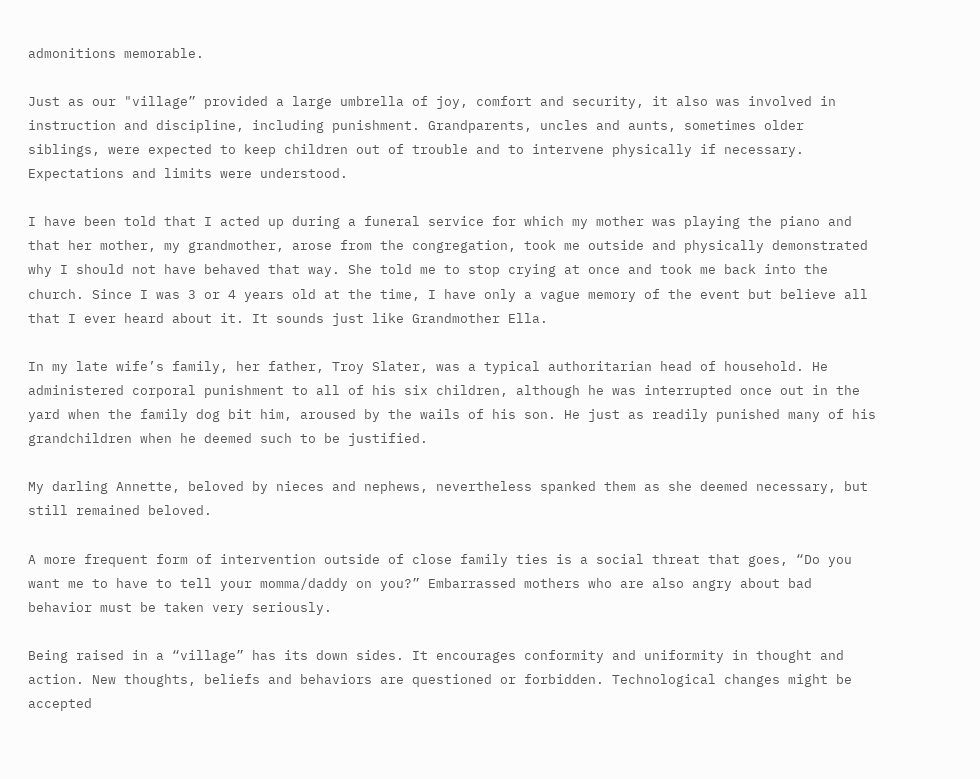admonitions memorable.

Just as our "village” provided a large umbrella of joy, comfort and security, it also was involved in instruction and discipline, including punishment. Grandparents, uncles and aunts, sometimes older siblings, were expected to keep children out of trouble and to intervene physically if necessary. Expectations and limits were understood.

I have been told that I acted up during a funeral service for which my mother was playing the piano and that her mother, my grandmother, arose from the congregation, took me outside and physically demonstrated why I should not have behaved that way. She told me to stop crying at once and took me back into the church. Since I was 3 or 4 years old at the time, I have only a vague memory of the event but believe all that I ever heard about it. It sounds just like Grandmother Ella.

In my late wife’s family, her father, Troy Slater, was a typical authoritarian head of household. He administered corporal punishment to all of his six children, although he was interrupted once out in the yard when the family dog bit him, aroused by the wails of his son. He just as readily punished many of his grandchildren when he deemed such to be justified.

My darling Annette, beloved by nieces and nephews, nevertheless spanked them as she deemed necessary, but still remained beloved.

A more frequent form of intervention outside of close family ties is a social threat that goes, “Do you want me to have to tell your momma/daddy on you?” Embarrassed mothers who are also angry about bad behavior must be taken very seriously.

Being raised in a “village” has its down sides. It encourages conformity and uniformity in thought and action. New thoughts, beliefs and behaviors are questioned or forbidden. Technological changes might be accepted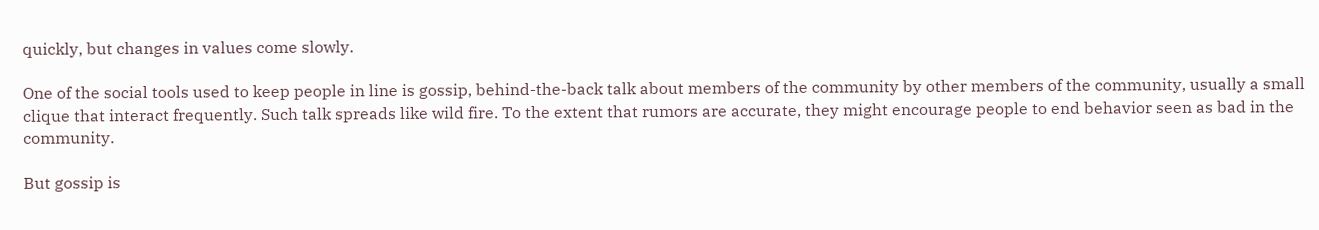quickly, but changes in values come slowly.

One of the social tools used to keep people in line is gossip, behind-the-back talk about members of the community by other members of the community, usually a small clique that interact frequently. Such talk spreads like wild fire. To the extent that rumors are accurate, they might encourage people to end behavior seen as bad in the community.

But gossip is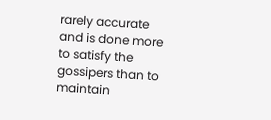rarely accurate and is done more to satisfy the gossipers than to maintain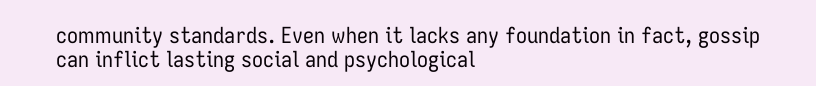community standards. Even when it lacks any foundation in fact, gossip can inflict lasting social and psychological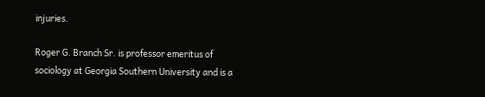injuries.

Roger G. Branch Sr. is professor emeritus of sociology at Georgia Southern University and is a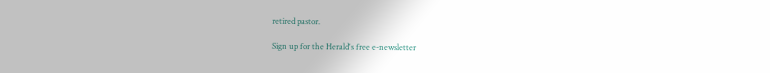retired pastor.

Sign up for the Herald's free e-newsletter